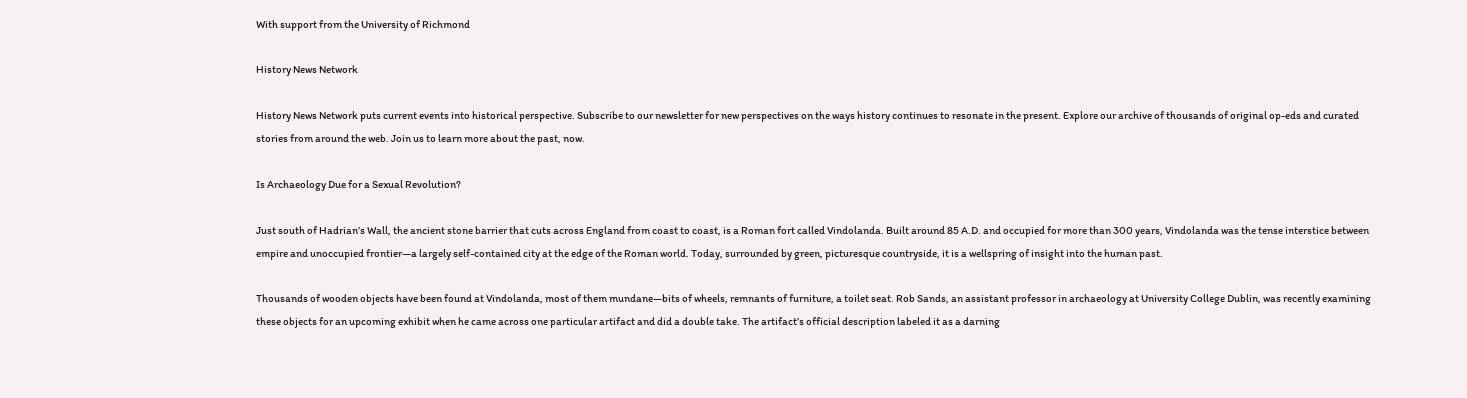With support from the University of Richmond

History News Network

History News Network puts current events into historical perspective. Subscribe to our newsletter for new perspectives on the ways history continues to resonate in the present. Explore our archive of thousands of original op-eds and curated stories from around the web. Join us to learn more about the past, now.

Is Archaeology Due for a Sexual Revolution?

Just south of Hadrian’s Wall, the ancient stone barrier that cuts across England from coast to coast, is a Roman fort called Vindolanda. Built around 85 A.D. and occupied for more than 300 years, Vindolanda was the tense interstice between empire and unoccupied frontier—a largely self-contained city at the edge of the Roman world. Today, surrounded by green, picturesque countryside, it is a wellspring of insight into the human past.

Thousands of wooden objects have been found at Vindolanda, most of them mundane—bits of wheels, remnants of furniture, a toilet seat. Rob Sands, an assistant professor in archaeology at University College Dublin, was recently examining these objects for an upcoming exhibit when he came across one particular artifact and did a double take. The artifact’s official description labeled it as a darning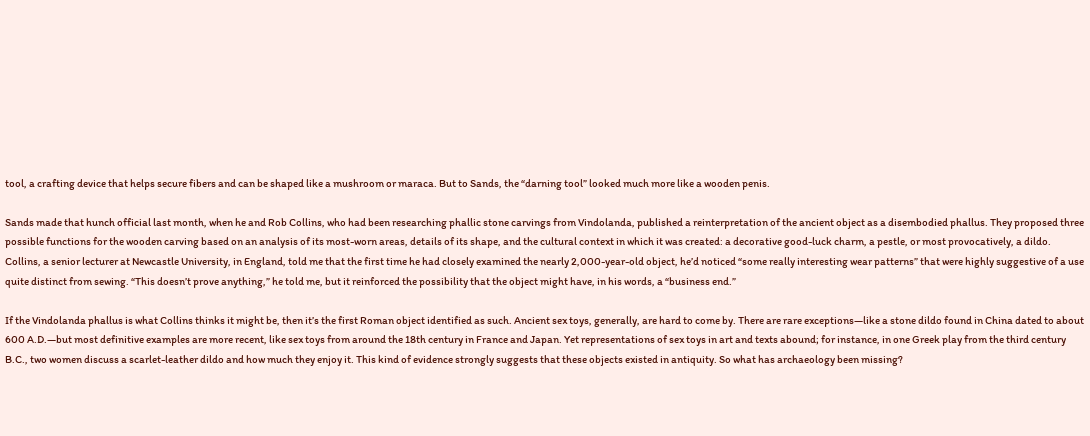tool, a crafting device that helps secure fibers and can be shaped like a mushroom or maraca. But to Sands, the “darning tool” looked much more like a wooden penis.

Sands made that hunch official last month, when he and Rob Collins, who had been researching phallic stone carvings from Vindolanda, published a reinterpretation of the ancient object as a disembodied phallus. They proposed three possible functions for the wooden carving based on an analysis of its most-worn areas, details of its shape, and the cultural context in which it was created: a decorative good-luck charm, a pestle, or most provocatively, a dildo. Collins, a senior lecturer at Newcastle University, in England, told me that the first time he had closely examined the nearly 2,000-year-old object, he’d noticed “some really interesting wear patterns” that were highly suggestive of a use quite distinct from sewing. “This doesn’t prove anything,” he told me, but it reinforced the possibility that the object might have, in his words, a “business end.”

If the Vindolanda phallus is what Collins thinks it might be, then it’s the first Roman object identified as such. Ancient sex toys, generally, are hard to come by. There are rare exceptions—like a stone dildo found in China dated to about 600 A.D.—but most definitive examples are more recent, like sex toys from around the 18th century in France and Japan. Yet representations of sex toys in art and texts abound; for instance, in one Greek play from the third century B.C., two women discuss a scarlet-leather dildo and how much they enjoy it. This kind of evidence strongly suggests that these objects existed in antiquity. So what has archaeology been missing?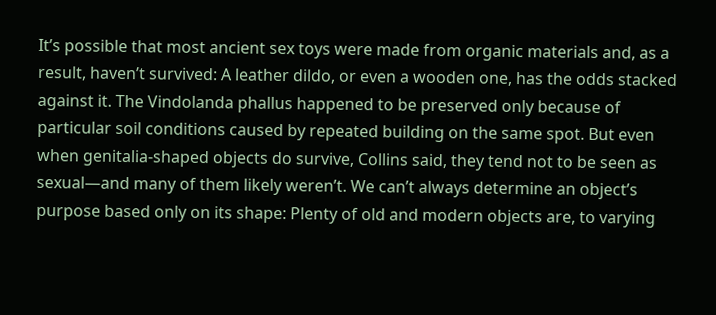It’s possible that most ancient sex toys were made from organic materials and, as a result, haven’t survived: A leather dildo, or even a wooden one, has the odds stacked against it. The Vindolanda phallus happened to be preserved only because of particular soil conditions caused by repeated building on the same spot. But even when genitalia-shaped objects do survive, Collins said, they tend not to be seen as sexual—and many of them likely weren’t. We can’t always determine an object’s purpose based only on its shape: Plenty of old and modern objects are, to varying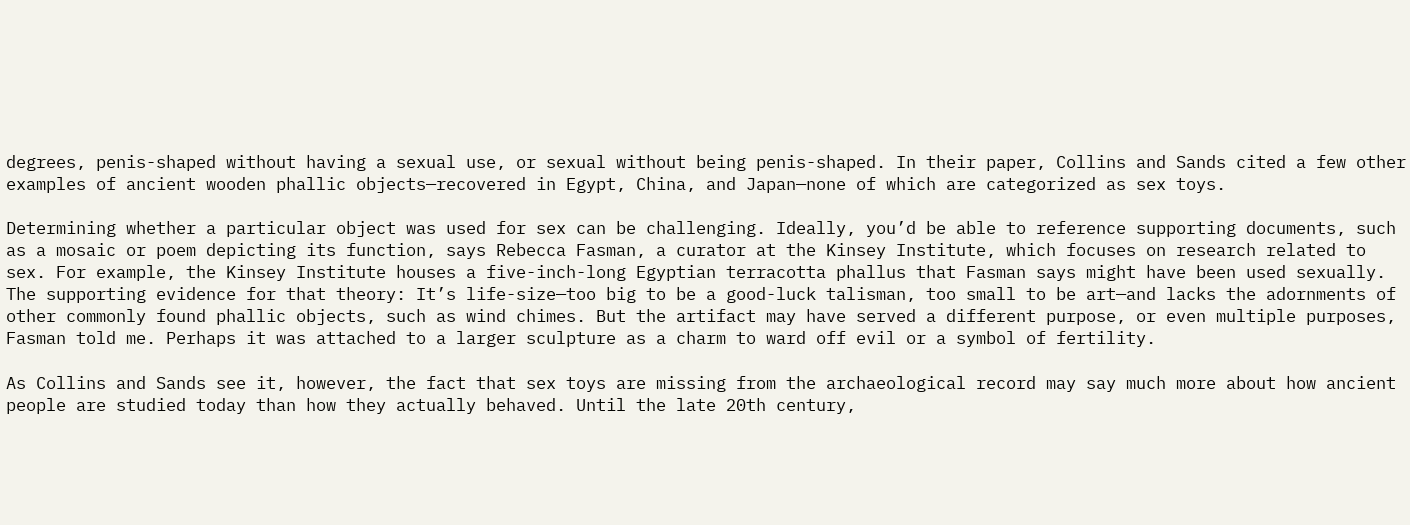degrees, penis-shaped without having a sexual use, or sexual without being penis-shaped. In their paper, Collins and Sands cited a few other examples of ancient wooden phallic objects—recovered in Egypt, China, and Japan—none of which are categorized as sex toys.

Determining whether a particular object was used for sex can be challenging. Ideally, you’d be able to reference supporting documents, such as a mosaic or poem depicting its function, says Rebecca Fasman, a curator at the Kinsey Institute, which focuses on research related to sex. For example, the Kinsey Institute houses a five-inch-long Egyptian terracotta phallus that Fasman says might have been used sexually. The supporting evidence for that theory: It’s life-size—too big to be a good-luck talisman, too small to be art—and lacks the adornments of other commonly found phallic objects, such as wind chimes. But the artifact may have served a different purpose, or even multiple purposes, Fasman told me. Perhaps it was attached to a larger sculpture as a charm to ward off evil or a symbol of fertility.

As Collins and Sands see it, however, the fact that sex toys are missing from the archaeological record may say much more about how ancient people are studied today than how they actually behaved. Until the late 20th century,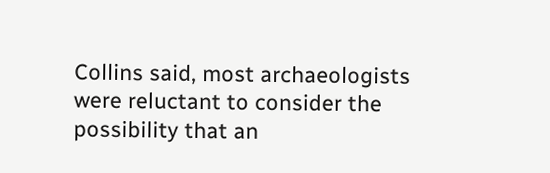Collins said, most archaeologists were reluctant to consider the possibility that an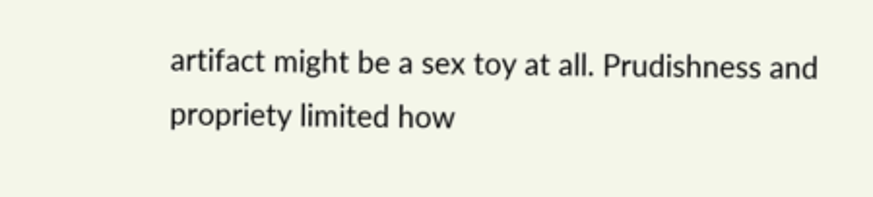artifact might be a sex toy at all. Prudishness and propriety limited how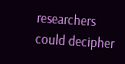researchers could decipher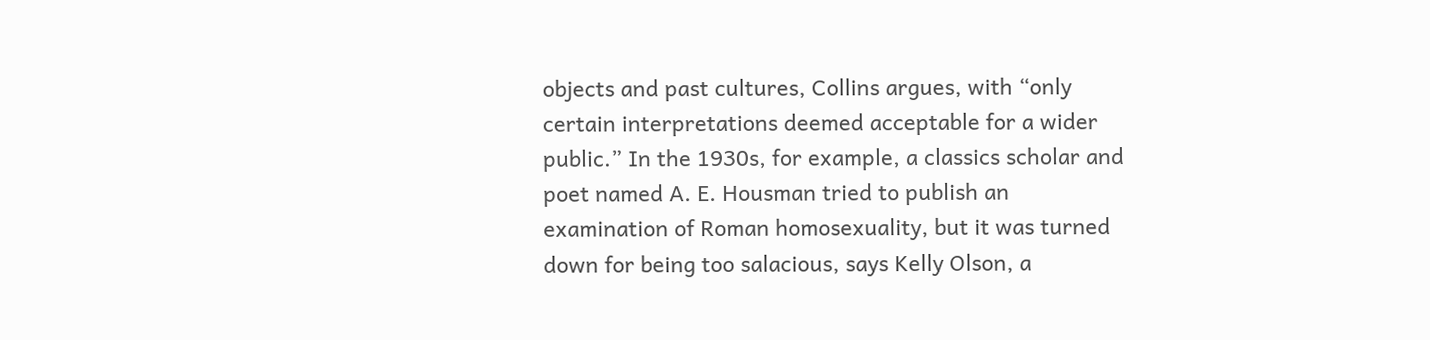objects and past cultures, Collins argues, with “only certain interpretations deemed acceptable for a wider public.” In the 1930s, for example, a classics scholar and poet named A. E. Housman tried to publish an examination of Roman homosexuality, but it was turned down for being too salacious, says Kelly Olson, a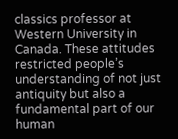classics professor at Western University in Canada. These attitudes restricted people’s understanding of not just antiquity but also a fundamental part of our human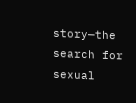story—the search for sexual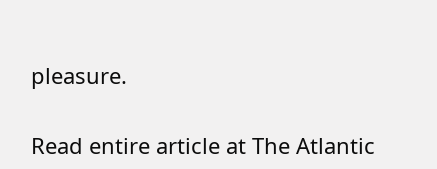pleasure.

Read entire article at The Atlantic